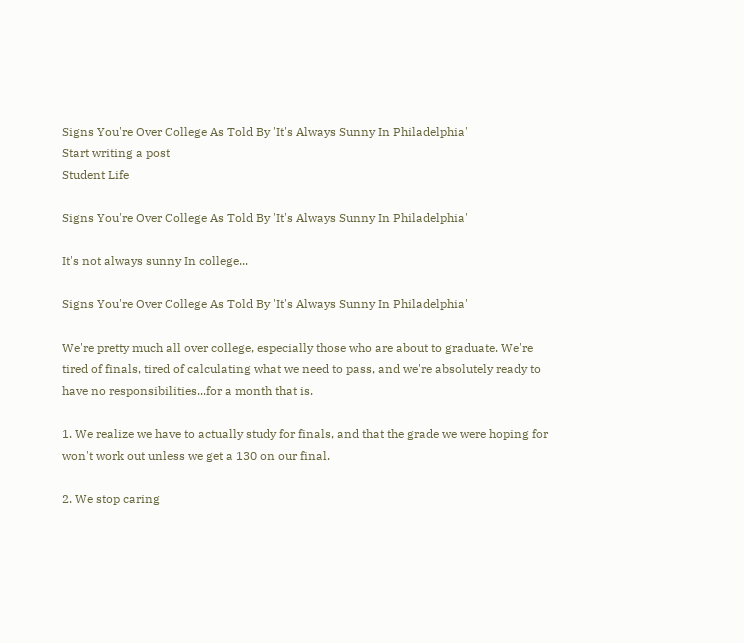Signs You're Over College As Told By 'It's Always Sunny In Philadelphia'
Start writing a post
Student Life

Signs You're Over College As Told By 'It's Always Sunny In Philadelphia'

It's not always sunny In college...

Signs You're Over College As Told By 'It's Always Sunny In Philadelphia'

We're pretty much all over college, especially those who are about to graduate. We're tired of finals, tired of calculating what we need to pass, and we're absolutely ready to have no responsibilities...for a month that is.

1. We realize we have to actually study for finals, and that the grade we were hoping for won't work out unless we get a 130 on our final.

2. We stop caring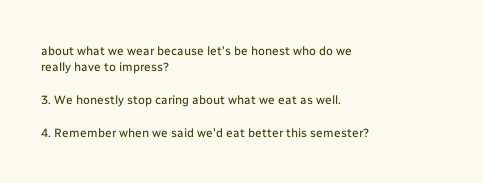about what we wear because let's be honest who do we really have to impress?

3. We honestly stop caring about what we eat as well.

4. Remember when we said we'd eat better this semester?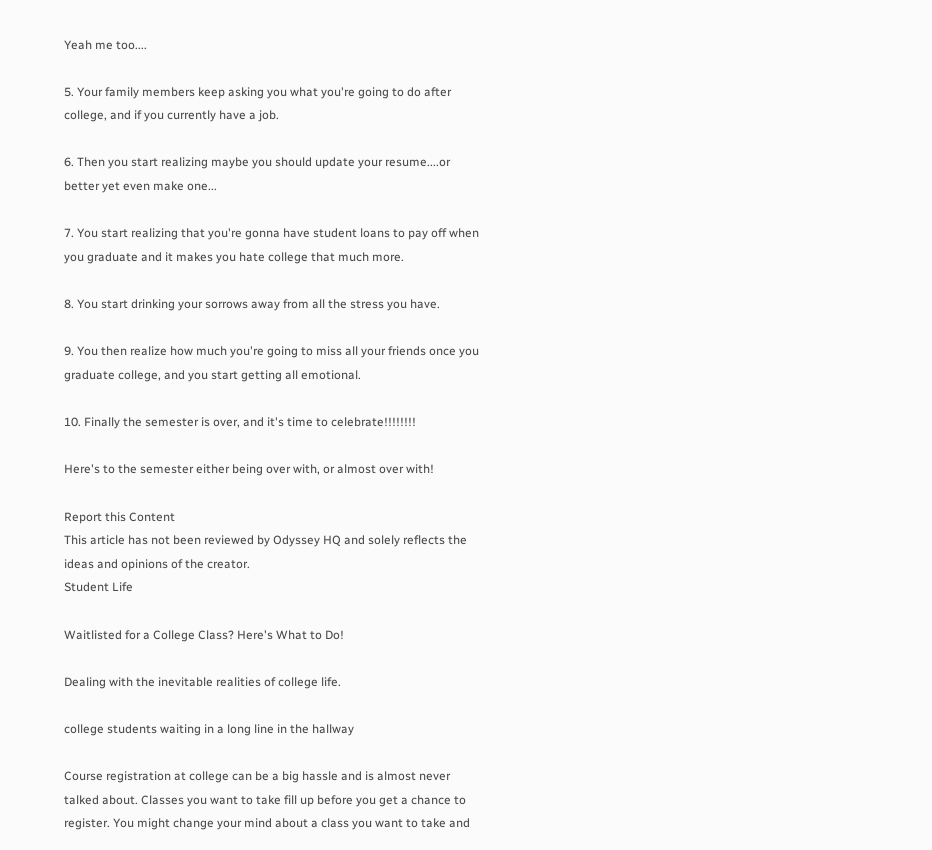Yeah me too....

5. Your family members keep asking you what you're going to do after college, and if you currently have a job.

6. Then you start realizing maybe you should update your resume....or better yet even make one...

7. You start realizing that you're gonna have student loans to pay off when you graduate and it makes you hate college that much more.

8. You start drinking your sorrows away from all the stress you have.

9. You then realize how much you're going to miss all your friends once you graduate college, and you start getting all emotional.

10. Finally the semester is over, and it's time to celebrate!!!!!!!!

Here's to the semester either being over with, or almost over with!

Report this Content
This article has not been reviewed by Odyssey HQ and solely reflects the ideas and opinions of the creator.
Student Life

Waitlisted for a College Class? Here's What to Do!

Dealing with the inevitable realities of college life.

college students waiting in a long line in the hallway

Course registration at college can be a big hassle and is almost never talked about. Classes you want to take fill up before you get a chance to register. You might change your mind about a class you want to take and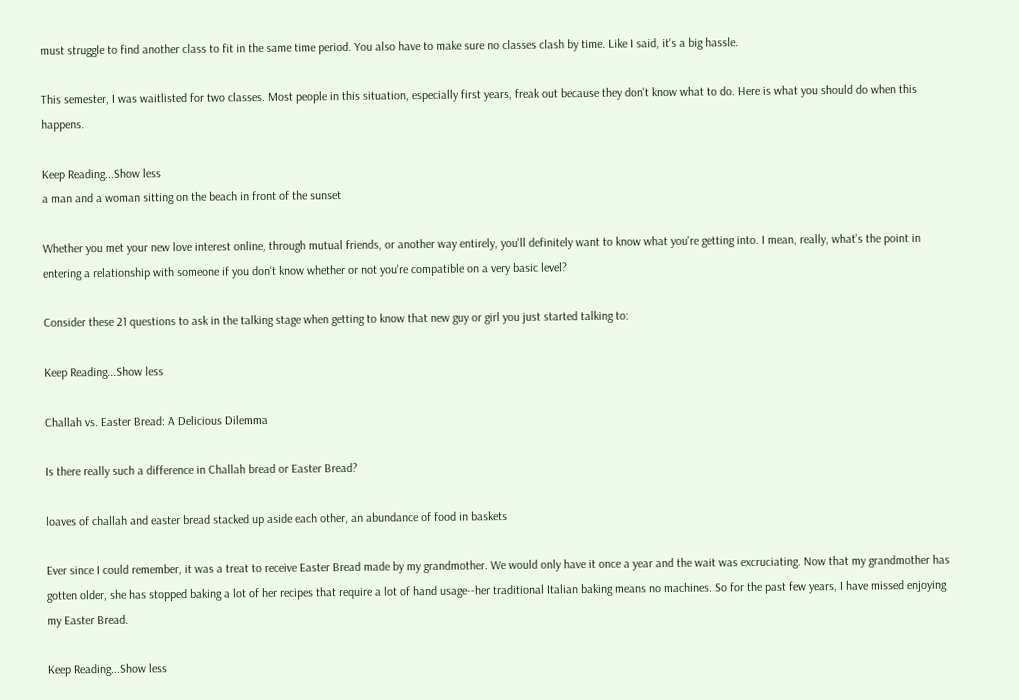must struggle to find another class to fit in the same time period. You also have to make sure no classes clash by time. Like I said, it's a big hassle.

This semester, I was waitlisted for two classes. Most people in this situation, especially first years, freak out because they don't know what to do. Here is what you should do when this happens.

Keep Reading...Show less
a man and a woman sitting on the beach in front of the sunset

Whether you met your new love interest online, through mutual friends, or another way entirely, you'll definitely want to know what you're getting into. I mean, really, what's the point in entering a relationship with someone if you don't know whether or not you're compatible on a very basic level?

Consider these 21 questions to ask in the talking stage when getting to know that new guy or girl you just started talking to:

Keep Reading...Show less

Challah vs. Easter Bread: A Delicious Dilemma

Is there really such a difference in Challah bread or Easter Bread?

loaves of challah and easter bread stacked up aside each other, an abundance of food in baskets

Ever since I could remember, it was a treat to receive Easter Bread made by my grandmother. We would only have it once a year and the wait was excruciating. Now that my grandmother has gotten older, she has stopped baking a lot of her recipes that require a lot of hand usage--her traditional Italian baking means no machines. So for the past few years, I have missed enjoying my Easter Bread.

Keep Reading...Show less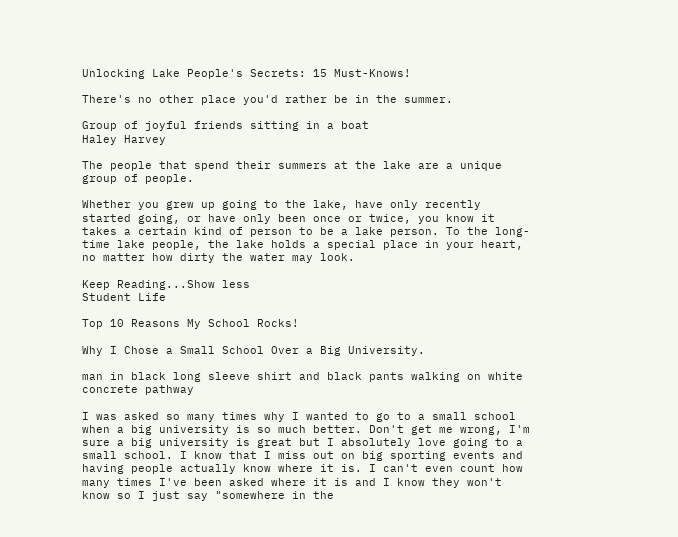Unlocking Lake People's Secrets: 15 Must-Knows!

There's no other place you'd rather be in the summer.

Group of joyful friends sitting in a boat
Haley Harvey

The people that spend their summers at the lake are a unique group of people.

Whether you grew up going to the lake, have only recently started going, or have only been once or twice, you know it takes a certain kind of person to be a lake person. To the long-time lake people, the lake holds a special place in your heart, no matter how dirty the water may look.

Keep Reading...Show less
Student Life

Top 10 Reasons My School Rocks!

Why I Chose a Small School Over a Big University.

man in black long sleeve shirt and black pants walking on white concrete pathway

I was asked so many times why I wanted to go to a small school when a big university is so much better. Don't get me wrong, I'm sure a big university is great but I absolutely love going to a small school. I know that I miss out on big sporting events and having people actually know where it is. I can't even count how many times I've been asked where it is and I know they won't know so I just say "somewhere in the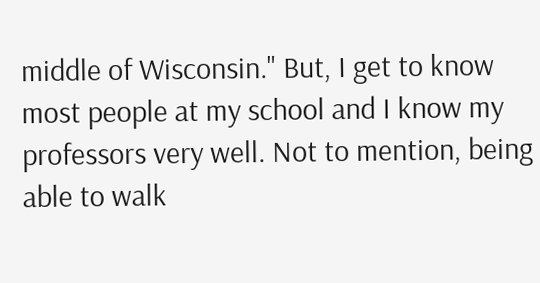middle of Wisconsin." But, I get to know most people at my school and I know my professors very well. Not to mention, being able to walk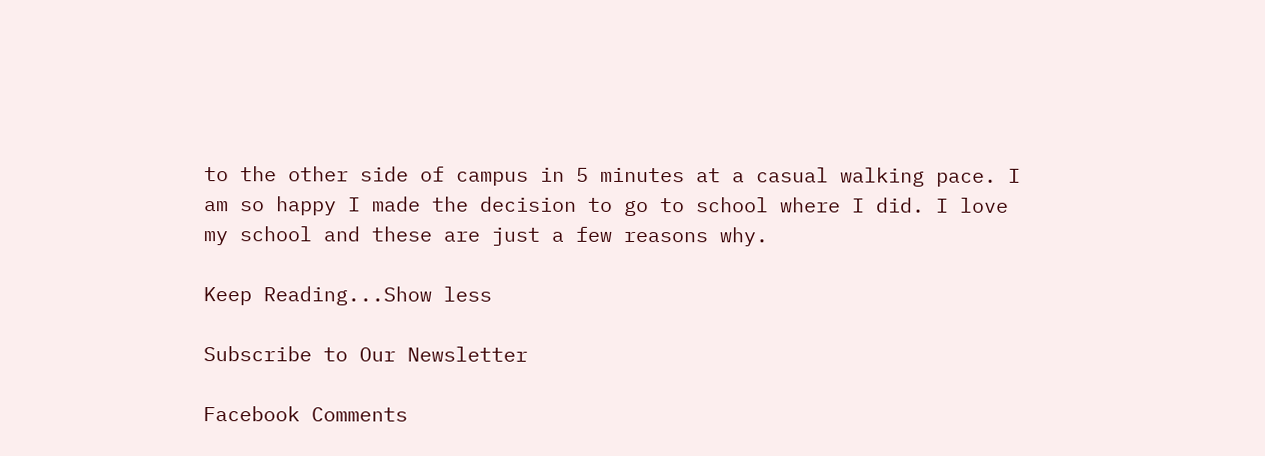to the other side of campus in 5 minutes at a casual walking pace. I am so happy I made the decision to go to school where I did. I love my school and these are just a few reasons why.

Keep Reading...Show less

Subscribe to Our Newsletter

Facebook Comments